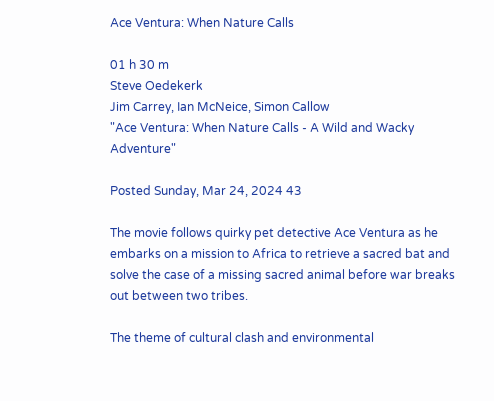Ace Ventura: When Nature Calls

01 h 30 m
Steve Oedekerk
Jim Carrey, Ian McNeice, Simon Callow
"Ace Ventura: When Nature Calls - A Wild and Wacky Adventure"

Posted Sunday, Mar 24, 2024 43

The movie follows quirky pet detective Ace Ventura as he embarks on a mission to Africa to retrieve a sacred bat and solve the case of a missing sacred animal before war breaks out between two tribes.

The theme of cultural clash and environmental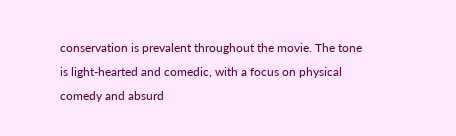conservation is prevalent throughout the movie. The tone is light-hearted and comedic, with a focus on physical comedy and absurd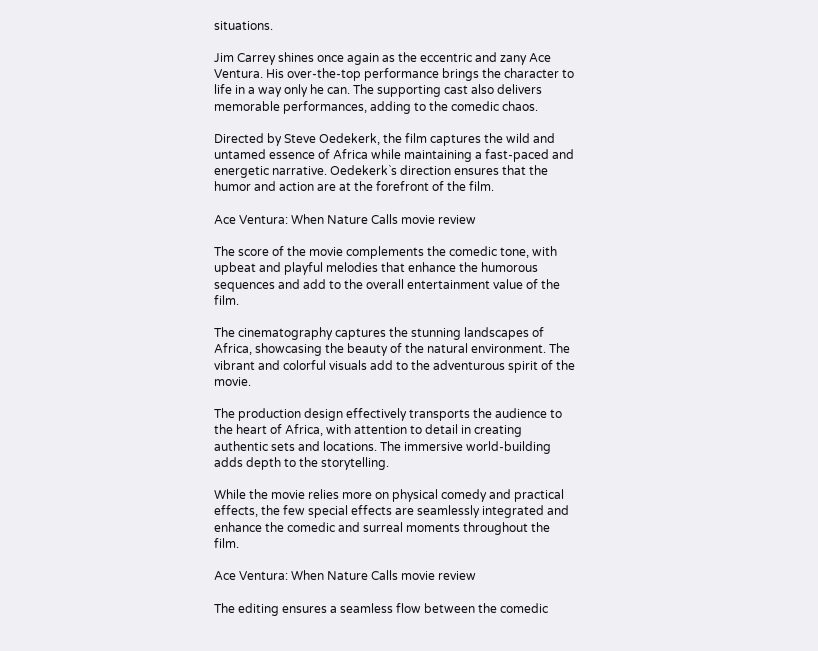situations.

Jim Carrey shines once again as the eccentric and zany Ace Ventura. His over-the-top performance brings the character to life in a way only he can. The supporting cast also delivers memorable performances, adding to the comedic chaos.

Directed by Steve Oedekerk, the film captures the wild and untamed essence of Africa while maintaining a fast-paced and energetic narrative. Oedekerk`s direction ensures that the humor and action are at the forefront of the film.

Ace Ventura: When Nature Calls movie review

The score of the movie complements the comedic tone, with upbeat and playful melodies that enhance the humorous sequences and add to the overall entertainment value of the film.

The cinematography captures the stunning landscapes of Africa, showcasing the beauty of the natural environment. The vibrant and colorful visuals add to the adventurous spirit of the movie.

The production design effectively transports the audience to the heart of Africa, with attention to detail in creating authentic sets and locations. The immersive world-building adds depth to the storytelling.

While the movie relies more on physical comedy and practical effects, the few special effects are seamlessly integrated and enhance the comedic and surreal moments throughout the film.

Ace Ventura: When Nature Calls movie review

The editing ensures a seamless flow between the comedic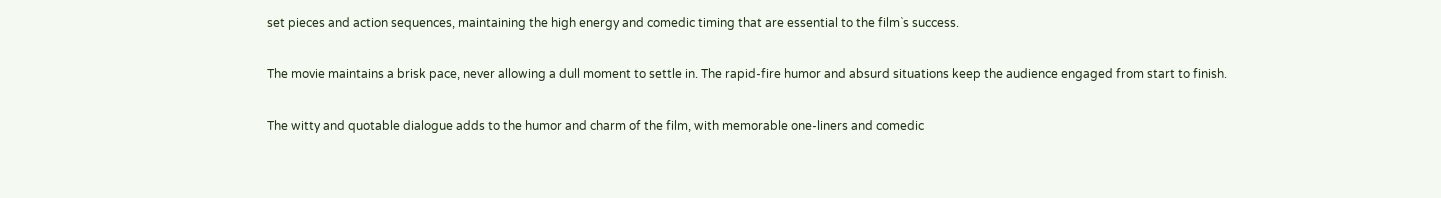set pieces and action sequences, maintaining the high energy and comedic timing that are essential to the film`s success.

The movie maintains a brisk pace, never allowing a dull moment to settle in. The rapid-fire humor and absurd situations keep the audience engaged from start to finish.

The witty and quotable dialogue adds to the humor and charm of the film, with memorable one-liners and comedic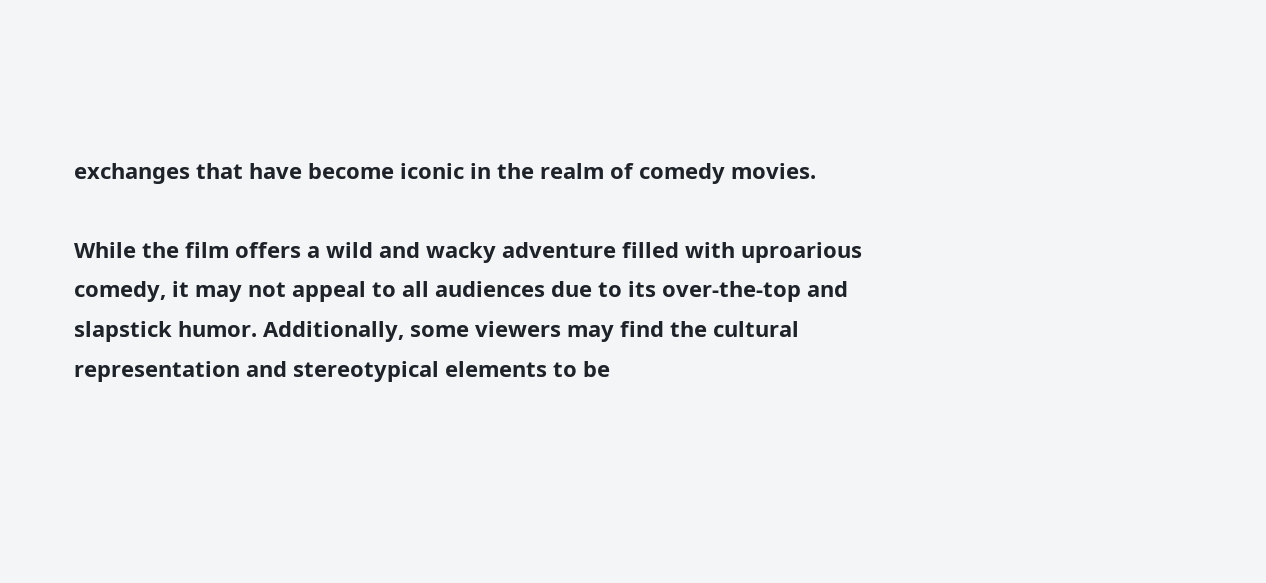exchanges that have become iconic in the realm of comedy movies.

While the film offers a wild and wacky adventure filled with uproarious comedy, it may not appeal to all audiences due to its over-the-top and slapstick humor. Additionally, some viewers may find the cultural representation and stereotypical elements to be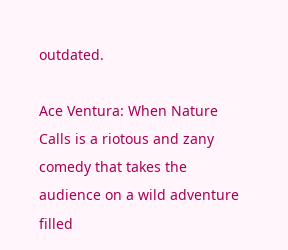outdated.

Ace Ventura: When Nature Calls is a riotous and zany comedy that takes the audience on a wild adventure filled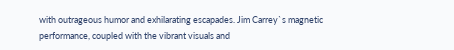with outrageous humor and exhilarating escapades. Jim Carrey`s magnetic performance, coupled with the vibrant visuals and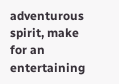adventurous spirit, make for an entertaining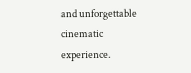and unforgettable cinematic experience.